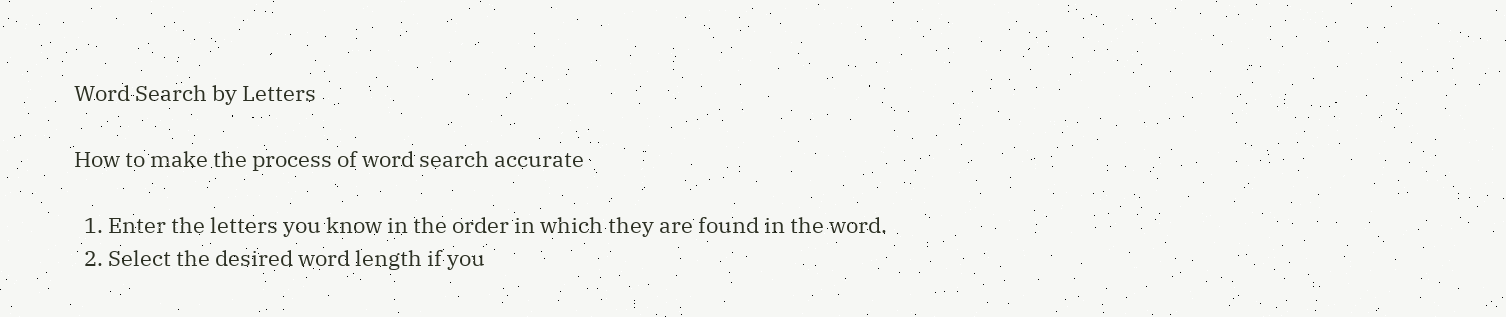Word Search by Letters

How to make the process of word search accurate

  1. Enter the letters you know in the order in which they are found in the word.
  2. Select the desired word length if you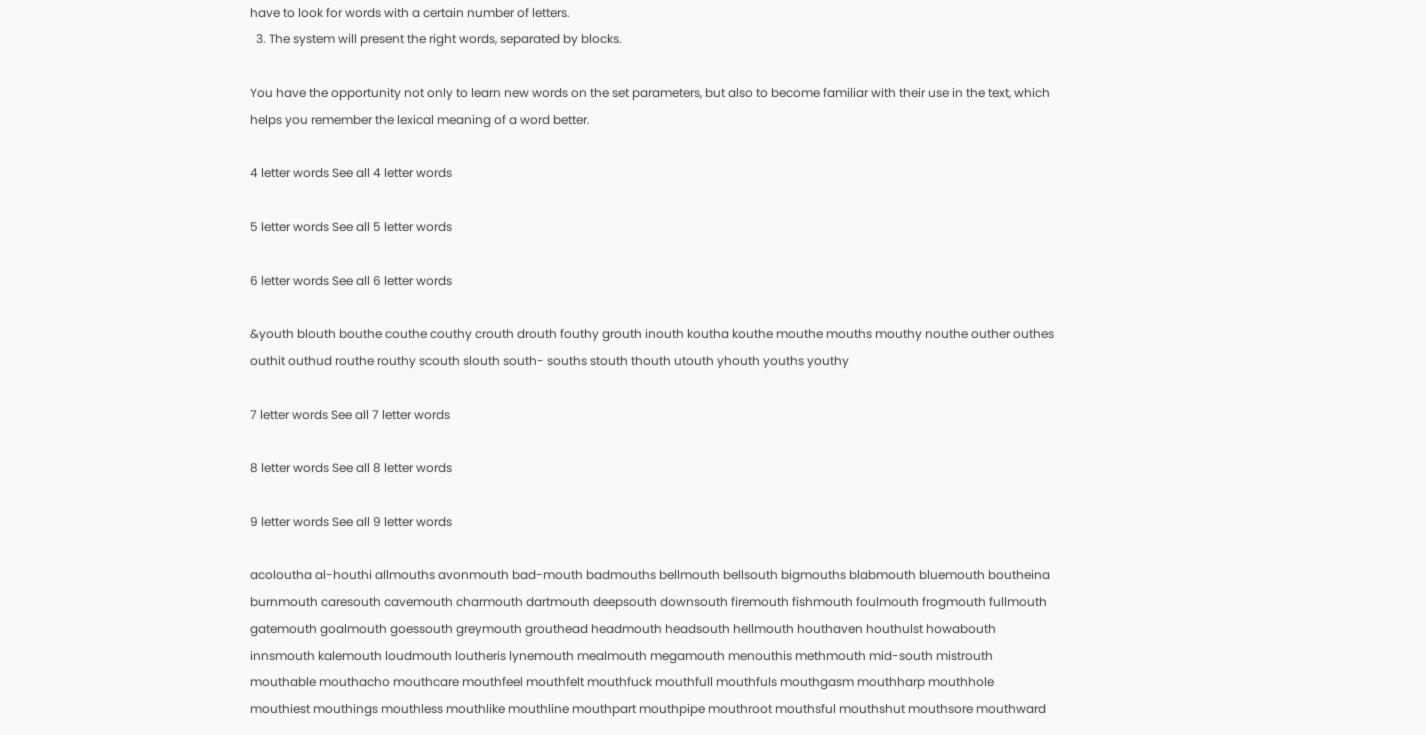have to look for words with a certain number of letters.
  3. The system will present the right words, separated by blocks.

You have the opportunity not only to learn new words on the set parameters, but also to become familiar with their use in the text, which helps you remember the lexical meaning of a word better.

4 letter words See all 4 letter words

5 letter words See all 5 letter words

6 letter words See all 6 letter words

&youth blouth bouthe couthe couthy crouth drouth fouthy grouth inouth koutha kouthe mouthe mouths mouthy nouthe outher outhes outhit outhud routhe routhy scouth slouth south- souths stouth thouth utouth yhouth youths youthy

7 letter words See all 7 letter words

8 letter words See all 8 letter words

9 letter words See all 9 letter words

acoloutha al-houthi allmouths avonmouth bad-mouth badmouths bellmouth bellsouth bigmouths blabmouth bluemouth boutheina burnmouth caresouth cavemouth charmouth dartmouth deepsouth downsouth firemouth fishmouth foulmouth frogmouth fullmouth gatemouth goalmouth goessouth greymouth grouthead headmouth headsouth hellmouth houthaven houthulst howabouth innsmouth kalemouth loudmouth loutheris lynemouth mealmouth megamouth menouthis methmouth mid-south mistrouth mouthable mouthacho mouthcare mouthfeel mouthfelt mouthfuck mouthfull mouthfuls mouthgasm mouthharp mouthhole mouthiest mouthings mouthless mouthlike mouthline mouthpart mouthpipe mouthroot mouthsful mouthshut mouthsore mouthward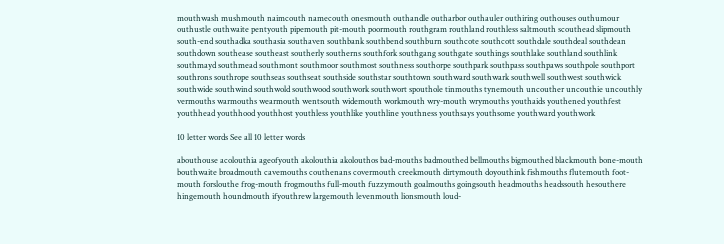mouthwash mushmouth naimcouth namecouth onesmouth outhandle outharbor outhauler outhiring outhouses outhumour outhustle outhwaite pentyouth pipemouth pit-mouth poormouth routhgram routhland routhless saltmouth scouthead slipmouth south-end southadka southasia southaven southbank southbend southburn southcote southcott southdale southdeal southdean southdown southease southeast southerly southerns southfork southgang southgate southings southlake southland southlink southmayd southmead southmont southmoor southmost southness southorpe southpark southpass southpaws southpole southport southrons southrope southseas southseat southside southstar southtown southward southwark southwell southwest southwick southwide southwind southwold southwood southwork southwort spouthole tinmouths tynemouth uncouther uncouthie uncouthly vermouths warmouths wearmouth wentsouth widemouth workmouth wry-mouth wrymouths youthaids youthened youthfest youthhead youthhood youthhost youthless youthlike youthline youthness youthsays youthsome youthward youthwork

10 letter words See all 10 letter words

abouthouse acolouthia ageofyouth akolouthia akolouthos bad-mouths badmouthed bellmouths bigmouthed blackmouth bone-mouth bouthwaite broadmouth cavemouths couthenans covermouth creekmouth dirtymouth doyouthink fishmouths flutemouth foot-mouth forslouthe frog-mouth frogmouths full-mouth fuzzymouth goalmouths goingsouth headmouths headssouth hesouthere hingemouth houndmouth ifyouthrew largemouth levenmouth lionsmouth loud-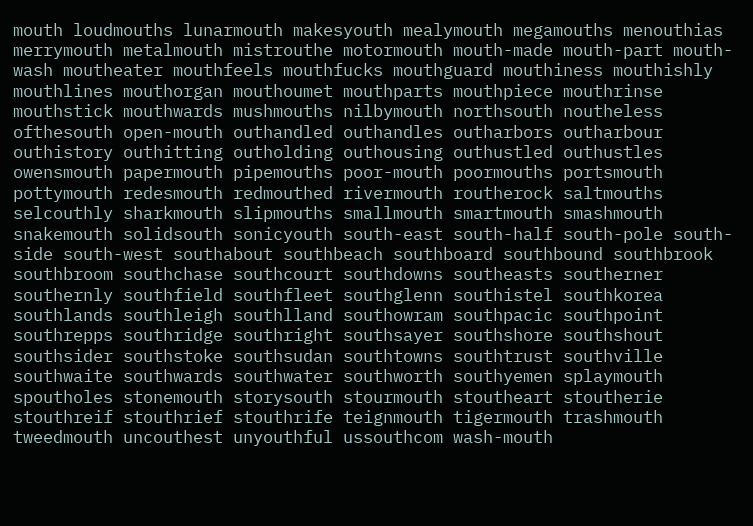mouth loudmouths lunarmouth makesyouth mealymouth megamouths menouthias merrymouth metalmouth mistrouthe motormouth mouth-made mouth-part mouth-wash moutheater mouthfeels mouthfucks mouthguard mouthiness mouthishly mouthlines mouthorgan mouthoumet mouthparts mouthpiece mouthrinse mouthstick mouthwards mushmouths nilbymouth northsouth noutheless ofthesouth open-mouth outhandled outhandles outharbors outharbour outhistory outhitting outholding outhousing outhustled outhustles owensmouth papermouth pipemouths poor-mouth poormouths portsmouth pottymouth redesmouth redmouthed rivermouth routherock saltmouths selcouthly sharkmouth slipmouths smallmouth smartmouth smashmouth snakemouth solidsouth sonicyouth south-east south-half south-pole south-side south-west southabout southbeach southboard southbound southbrook southbroom southchase southcourt southdowns southeasts southerner southernly southfield southfleet southglenn southistel southkorea southlands southleigh southlland southowram southpacic southpoint southrepps southridge southright southsayer southshore southshout southsider southstoke southsudan southtowns southtrust southville southwaite southwards southwater southworth southyemen splaymouth spoutholes stonemouth storysouth stourmouth stoutheart stoutherie stouthreif stouthrief stouthrife teignmouth tigermouth trashmouth tweedmouth uncouthest unyouthful ussouthcom wash-mouth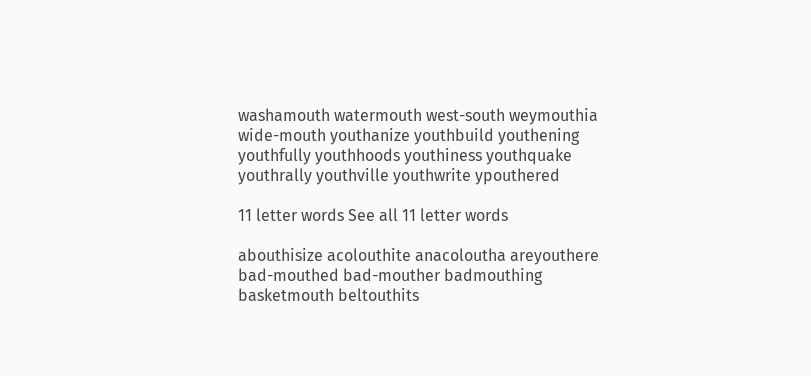washamouth watermouth west-south weymouthia wide-mouth youthanize youthbuild youthening youthfully youthhoods youthiness youthquake youthrally youthville youthwrite ypouthered

11 letter words See all 11 letter words

abouthisize acolouthite anacoloutha areyouthere bad-mouthed bad-mouther badmouthing basketmouth beltouthits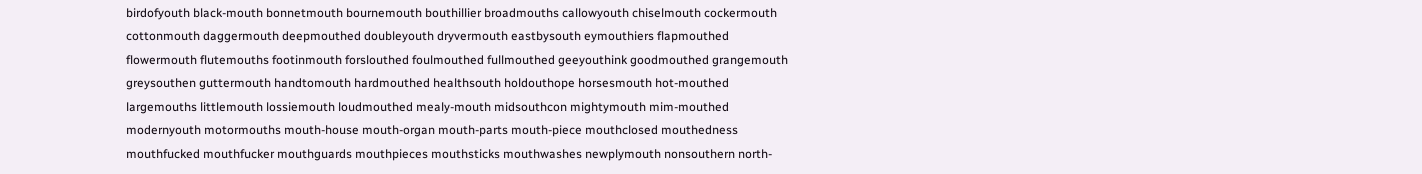birdofyouth black-mouth bonnetmouth bournemouth bouthillier broadmouths callowyouth chiselmouth cockermouth cottonmouth daggermouth deepmouthed doubleyouth dryvermouth eastbysouth eymouthiers flapmouthed flowermouth flutemouths footinmouth forslouthed foulmouthed fullmouthed geeyouthink goodmouthed grangemouth greysouthen guttermouth handtomouth hardmouthed healthsouth holdouthope horsesmouth hot-mouthed largemouths littlemouth lossiemouth loudmouthed mealy-mouth midsouthcon mightymouth mim-mouthed modernyouth motormouths mouth-house mouth-organ mouth-parts mouth-piece mouthclosed mouthedness mouthfucked mouthfucker mouthguards mouthpieces mouthsticks mouthwashes newplymouth nonsouthern north-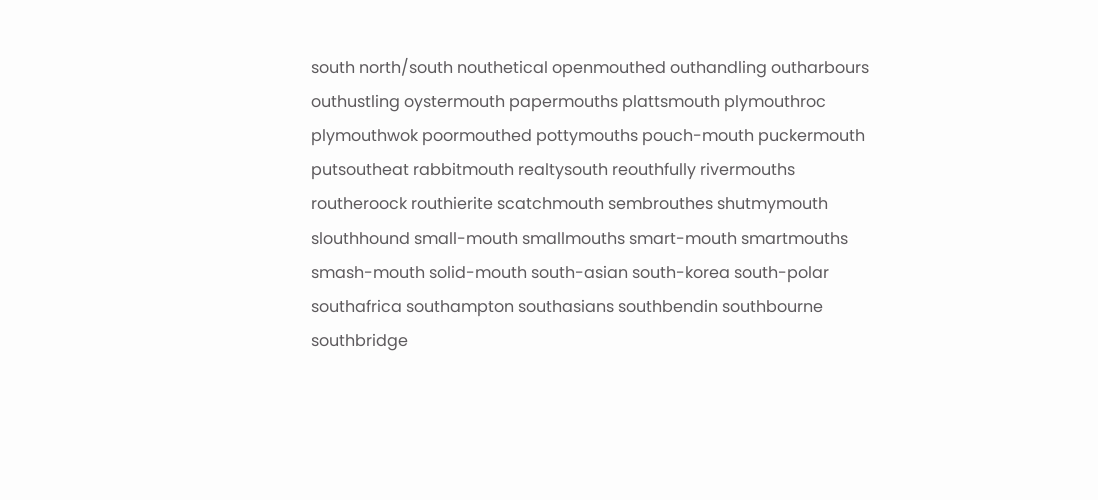south north/south nouthetical openmouthed outhandling outharbours outhustling oystermouth papermouths plattsmouth plymouthroc plymouthwok poormouthed pottymouths pouch-mouth puckermouth putsoutheat rabbitmouth realtysouth reouthfully rivermouths routheroock routhierite scatchmouth sembrouthes shutmymouth slouthhound small-mouth smallmouths smart-mouth smartmouths smash-mouth solid-mouth south-asian south-korea south-polar southafrica southampton southasians southbendin southbourne southbridge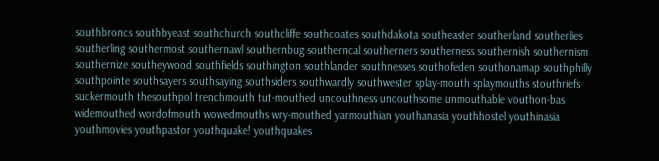southbroncs southbyeast southchurch southcliffe southcoates southdakota southeaster southerland southerlies southerling southermost southernawl southernbug southerncal southerners southerness southernish southernism southernize southeywood southfields southington southlander southnesses southofeden southonamap southphilly southpointe southsayers southsaying southsiders southwardly southwester splay-mouth splaymouths stouthriefs suckermouth thesouthpol trenchmouth tut-mouthed uncouthness uncouthsome unmouthable vouthon-bas widemouthed wordofmouth wowedmouths wry-mouthed yarmouthian youthanasia youthhostel youthinasia youthmovies youthpastor youthquake! youthquakes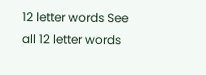12 letter words See all 12 letter words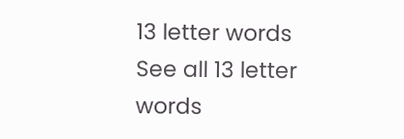13 letter words See all 13 letter words